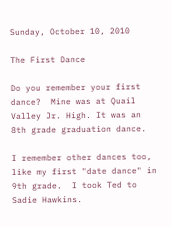Sunday, October 10, 2010

The First Dance

Do you remember your first dance?  Mine was at Quail Valley Jr. High. It was an 8th grade graduation dance.

I remember other dances too, like my first "date dance" in 9th grade.  I took Ted to Sadie Hawkins.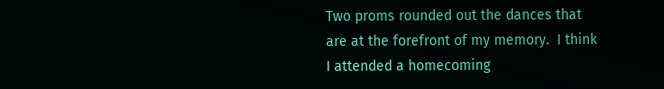Two proms rounded out the dances that are at the forefront of my memory.  I think I attended a homecoming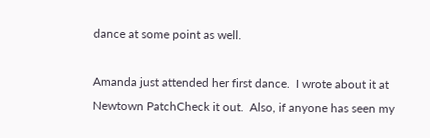dance at some point as well.

Amanda just attended her first dance.  I wrote about it at Newtown PatchCheck it out.  Also, if anyone has seen my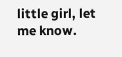little girl, let me know.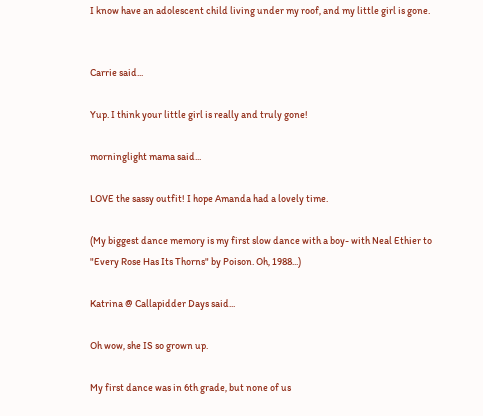I know have an adolescent child living under my roof, and my little girl is gone.


Carrie said...

Yup. I think your little girl is really and truly gone!

morninglight mama said...

LOVE the sassy outfit! I hope Amanda had a lovely time.

(My biggest dance memory is my first slow dance with a boy- with Neal Ethier to "Every Rose Has Its Thorns" by Poison. Oh, 1988...)

Katrina @ Callapidder Days said...

Oh wow, she IS so grown up.

My first dance was in 6th grade, but none of us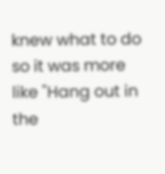knew what to do so it was more like "Hang out in the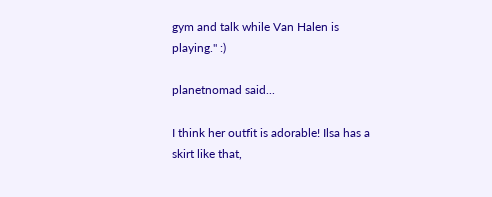gym and talk while Van Halen is playing." :)

planetnomad said...

I think her outfit is adorable! Ilsa has a skirt like that,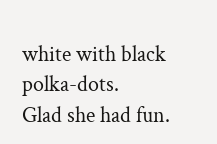white with black polka-dots.
Glad she had fun.